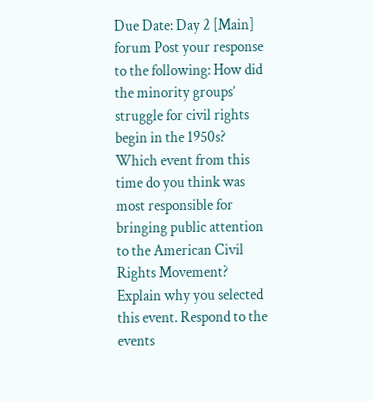Due Date: Day 2 [Main] forum Post your response to the following: How did the minority groups’ struggle for civil rights begin in the 1950s? Which event from this time do you think was most responsible for bringing public attention to the American Civil Rights Movement? Explain why you selected this event. Respond to the events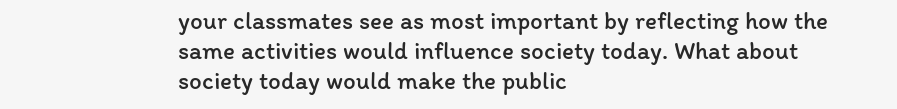your classmates see as most important by reflecting how the same activities would influence society today. What about society today would make the public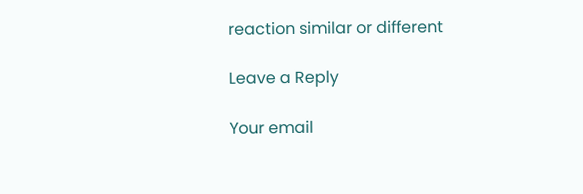reaction similar or different

Leave a Reply

Your email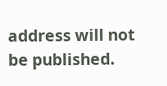address will not be published.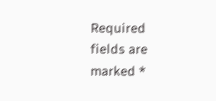Required fields are marked *